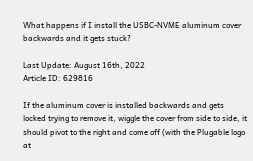What happens if I install the USBC-NVME aluminum cover backwards and it gets stuck?

Last Update: August 16th, 2022
Article ID: 629816

If the aluminum cover is installed backwards and gets locked trying to remove it, wiggle the cover from side to side, it should pivot to the right and come off (with the Plugable logo at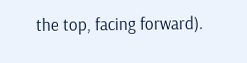the top, facing forward).